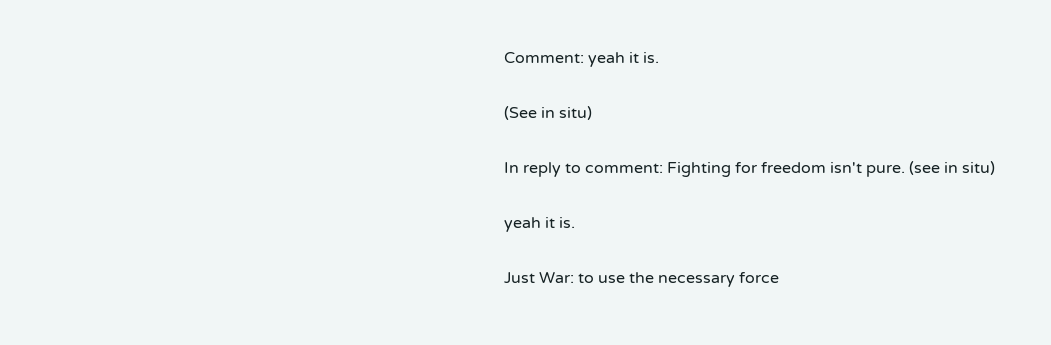Comment: yeah it is.

(See in situ)

In reply to comment: Fighting for freedom isn't pure. (see in situ)

yeah it is.

Just War: to use the necessary force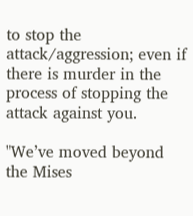to stop the attack/aggression; even if there is murder in the process of stopping the attack against you.

"We’ve moved beyond the Mises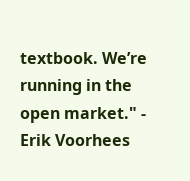textbook. We’re running in the open market." - Erik Voorhees